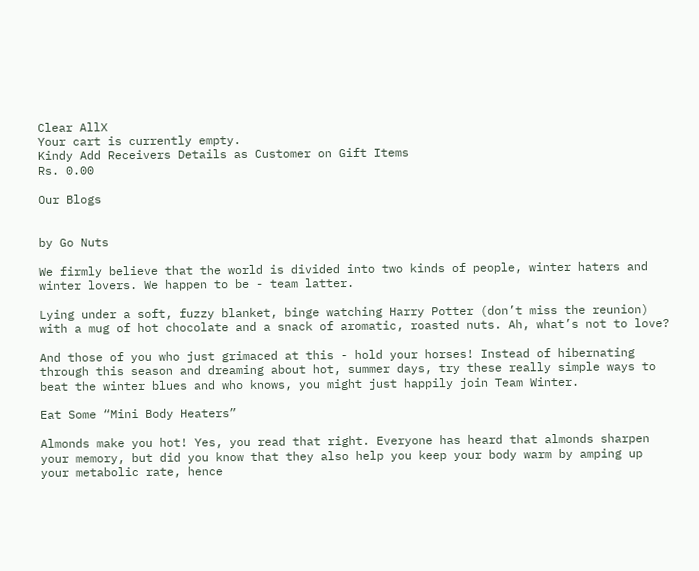Clear AllX
Your cart is currently empty.
Kindy Add Receivers Details as Customer on Gift Items
Rs. 0.00

Our Blogs


by Go Nuts

We firmly believe that the world is divided into two kinds of people, winter haters and winter lovers. We happen to be - team latter.

Lying under a soft, fuzzy blanket, binge watching Harry Potter (don’t miss the reunion) with a mug of hot chocolate and a snack of aromatic, roasted nuts. Ah, what’s not to love?

And those of you who just grimaced at this - hold your horses! Instead of hibernating through this season and dreaming about hot, summer days, try these really simple ways to beat the winter blues and who knows, you might just happily join Team Winter.

Eat Some “Mini Body Heaters”

Almonds make you hot! Yes, you read that right. Everyone has heard that almonds sharpen your memory, but did you know that they also help you keep your body warm by amping up your metabolic rate, hence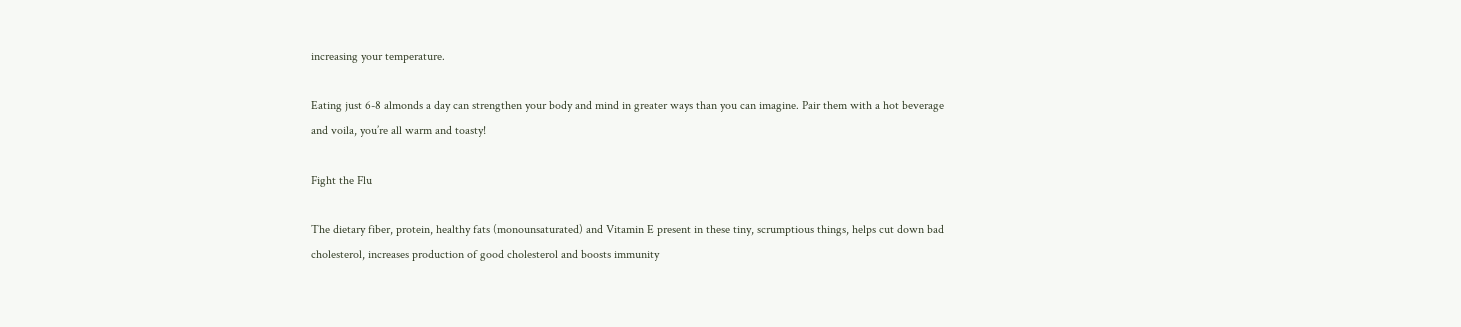increasing your temperature.

Eating just 6-8 almonds a day can strengthen your body and mind in greater ways than you can imagine. Pair them with a hot beverage and voila, you’re all warm and toasty!

Fight the Flu

The dietary fiber, protein, healthy fats (monounsaturated) and Vitamin E present in these tiny, scrumptious things, helps cut down bad cholesterol, increases production of good cholesterol and boosts immunity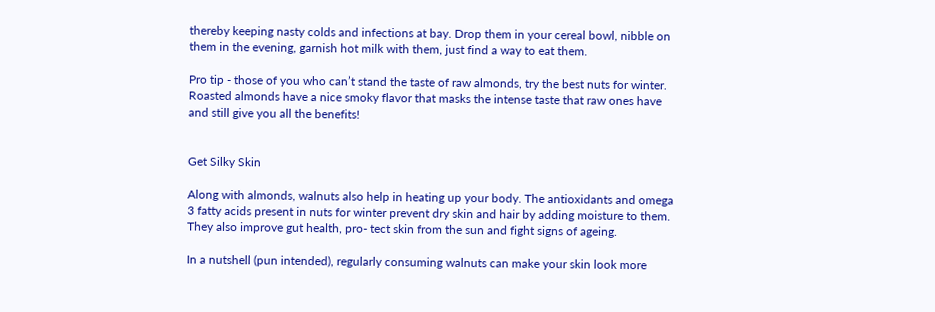thereby keeping nasty colds and infections at bay. Drop them in your cereal bowl, nibble on them in the evening, garnish hot milk with them, just find a way to eat them.

Pro tip - those of you who can’t stand the taste of raw almonds, try the best nuts for winter. Roasted almonds have a nice smoky flavor that masks the intense taste that raw ones have and still give you all the benefits!


Get Silky Skin

Along with almonds, walnuts also help in heating up your body. The antioxidants and omega 3 fatty acids present in nuts for winter prevent dry skin and hair by adding moisture to them. They also improve gut health, pro- tect skin from the sun and fight signs of ageing.

In a nutshell (pun intended), regularly consuming walnuts can make your skin look more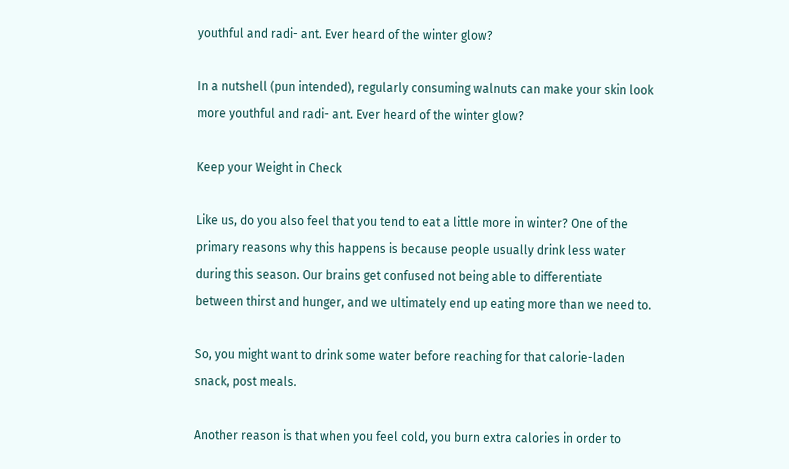youthful and radi- ant. Ever heard of the winter glow?

In a nutshell (pun intended), regularly consuming walnuts can make your skin look more youthful and radi- ant. Ever heard of the winter glow?

Keep your Weight in Check

Like us, do you also feel that you tend to eat a little more in winter? One of the primary reasons why this happens is because people usually drink less water during this season. Our brains get confused not being able to differentiate between thirst and hunger, and we ultimately end up eating more than we need to.

So, you might want to drink some water before reaching for that calorie-laden snack, post meals.

Another reason is that when you feel cold, you burn extra calories in order to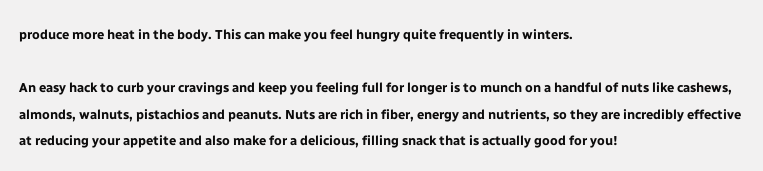produce more heat in the body. This can make you feel hungry quite frequently in winters.

An easy hack to curb your cravings and keep you feeling full for longer is to munch on a handful of nuts like cashews, almonds, walnuts, pistachios and peanuts. Nuts are rich in fiber, energy and nutrients, so they are incredibly effective at reducing your appetite and also make for a delicious, filling snack that is actually good for you!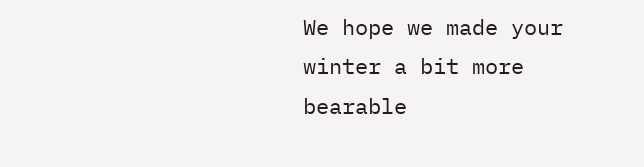We hope we made your winter a bit more bearable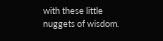with these little nuggets of wisdom.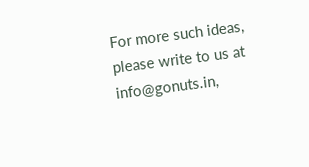For more such ideas, please write to us at info@gonuts.in,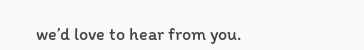we’d love to hear from you.